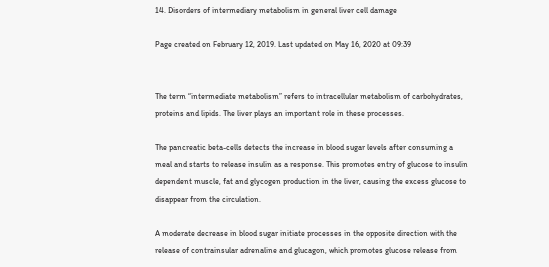14. Disorders of intermediary metabolism in general liver cell damage

Page created on February 12, 2019. Last updated on May 16, 2020 at 09:39


The term “intermediate metabolism” refers to intracellular metabolism of carbohydrates, proteins and lipids. The liver plays an important role in these processes.

The pancreatic beta-cells detects the increase in blood sugar levels after consuming a meal and starts to release insulin as a response. This promotes entry of glucose to insulin dependent muscle, fat and glycogen production in the liver, causing the excess glucose to disappear from the circulation.

A moderate decrease in blood sugar initiate processes in the opposite direction with the release of contrainsular adrenaline and glucagon, which promotes glucose release from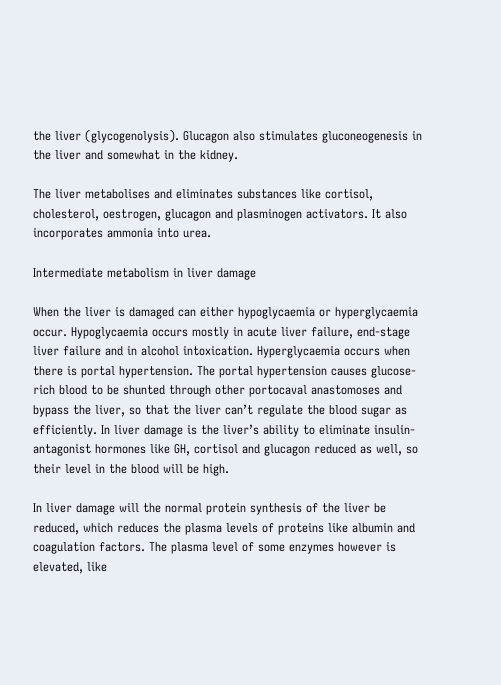the liver (glycogenolysis). Glucagon also stimulates gluconeogenesis in the liver and somewhat in the kidney.

The liver metabolises and eliminates substances like cortisol, cholesterol, oestrogen, glucagon and plasminogen activators. It also incorporates ammonia into urea.

Intermediate metabolism in liver damage

When the liver is damaged can either hypoglycaemia or hyperglycaemia occur. Hypoglycaemia occurs mostly in acute liver failure, end-stage liver failure and in alcohol intoxication. Hyperglycaemia occurs when there is portal hypertension. The portal hypertension causes glucose-rich blood to be shunted through other portocaval anastomoses and bypass the liver, so that the liver can’t regulate the blood sugar as efficiently. In liver damage is the liver’s ability to eliminate insulin-antagonist hormones like GH, cortisol and glucagon reduced as well, so their level in the blood will be high.

In liver damage will the normal protein synthesis of the liver be reduced, which reduces the plasma levels of proteins like albumin and coagulation factors. The plasma level of some enzymes however is elevated, like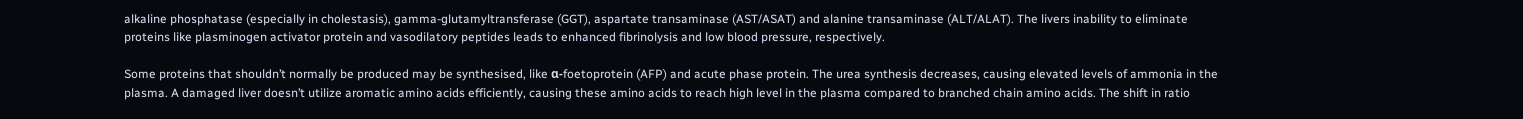alkaline phosphatase (especially in cholestasis), gamma-glutamyltransferase (GGT), aspartate transaminase (AST/ASAT) and alanine transaminase (ALT/ALAT). The livers inability to eliminate proteins like plasminogen activator protein and vasodilatory peptides leads to enhanced fibrinolysis and low blood pressure, respectively.

Some proteins that shouldn’t normally be produced may be synthesised, like α-foetoprotein (AFP) and acute phase protein. The urea synthesis decreases, causing elevated levels of ammonia in the plasma. A damaged liver doesn’t utilize aromatic amino acids efficiently, causing these amino acids to reach high level in the plasma compared to branched chain amino acids. The shift in ratio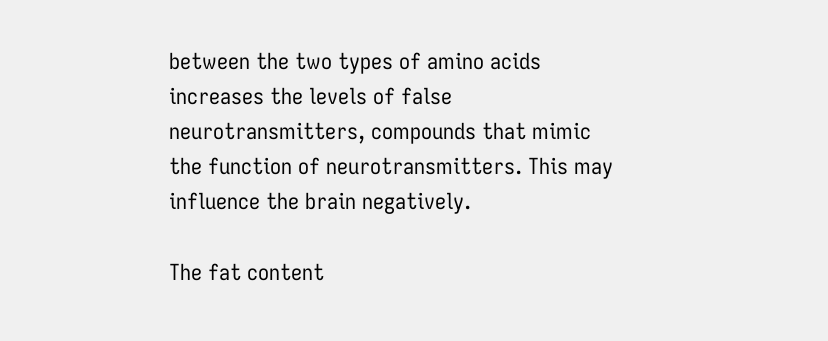between the two types of amino acids increases the levels of false neurotransmitters, compounds that mimic the function of neurotransmitters. This may influence the brain negatively.

The fat content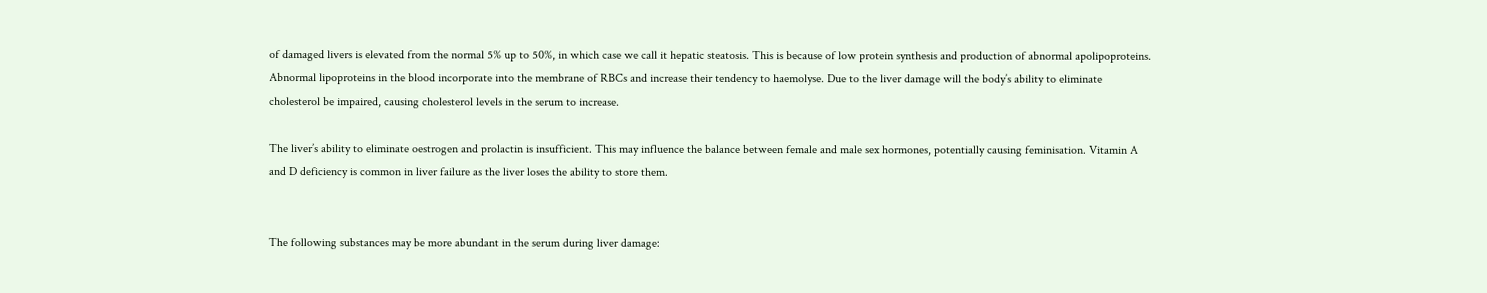of damaged livers is elevated from the normal 5% up to 50%, in which case we call it hepatic steatosis. This is because of low protein synthesis and production of abnormal apolipoproteins. Abnormal lipoproteins in the blood incorporate into the membrane of RBCs and increase their tendency to haemolyse. Due to the liver damage will the body’s ability to eliminate cholesterol be impaired, causing cholesterol levels in the serum to increase.

The liver’s ability to eliminate oestrogen and prolactin is insufficient. This may influence the balance between female and male sex hormones, potentially causing feminisation. Vitamin A and D deficiency is common in liver failure as the liver loses the ability to store them.


The following substances may be more abundant in the serum during liver damage: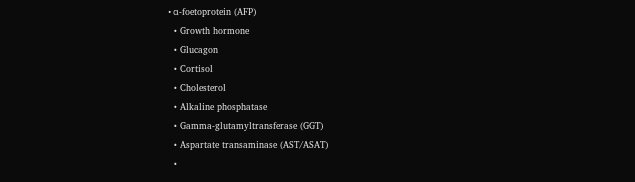• α-foetoprotein (AFP)
  • Growth hormone
  • Glucagon
  • Cortisol
  • Cholesterol
  • Alkaline phosphatase
  • Gamma-glutamyltransferase (GGT)
  • Aspartate transaminase (AST/ASAT)
  •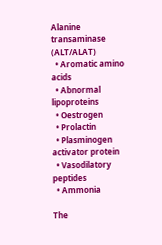Alanine transaminase (ALT/ALAT)
  • Aromatic amino acids
  • Abnormal lipoproteins
  • Oestrogen
  • Prolactin
  • Plasminogen activator protein
  • Vasodilatory peptides
  • Ammonia

The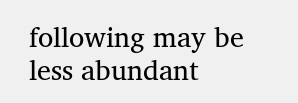following may be less abundant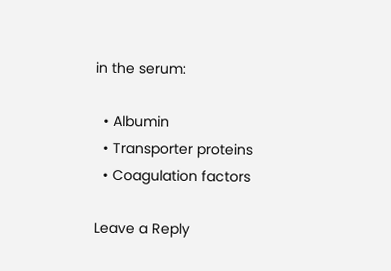in the serum:

  • Albumin
  • Transporter proteins
  • Coagulation factors

Leave a Reply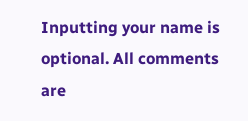Inputting your name is optional. All comments are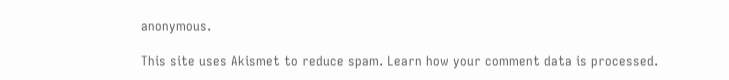anonymous.

This site uses Akismet to reduce spam. Learn how your comment data is processed.